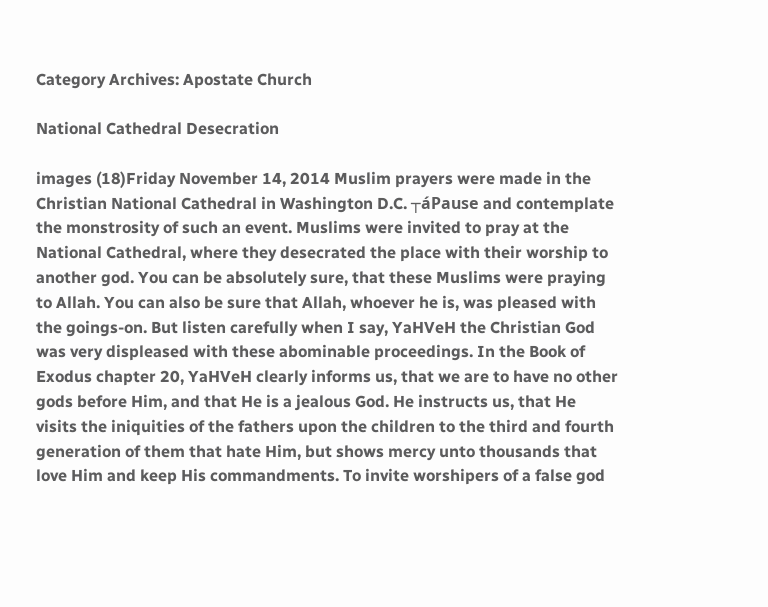Category Archives: Apostate Church

National Cathedral Desecration

images (18)Friday November 14, 2014 Muslim prayers were made in the Christian National Cathedral in Washington D.C. ┬áPause and contemplate the monstrosity of such an event. Muslims were invited to pray at the National Cathedral, where they desecrated the place with their worship to another god. You can be absolutely sure, that these Muslims were praying to Allah. You can also be sure that Allah, whoever he is, was pleased with the goings-on. But listen carefully when I say, YaHVeH the Christian God was very displeased with these abominable proceedings. In the Book of Exodus chapter 20, YaHVeH clearly informs us, that we are to have no other gods before Him, and that He is a jealous God. He instructs us, that He visits the iniquities of the fathers upon the children to the third and fourth generation of them that hate Him, but shows mercy unto thousands that love Him and keep His commandments. To invite worshipers of a false god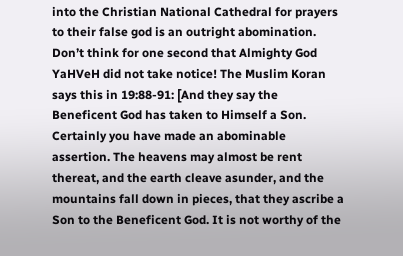into the Christian National Cathedral for prayers to their false god is an outright abomination. Don’t think for one second that Almighty God YaHVeH did not take notice! The Muslim Koran says this in 19:88-91: [And they say the Beneficent God has taken to Himself a Son. Certainly you have made an abominable assertion. The heavens may almost be rent thereat, and the earth cleave asunder, and the mountains fall down in pieces, that they ascribe a Son to the Beneficent God. It is not worthy of the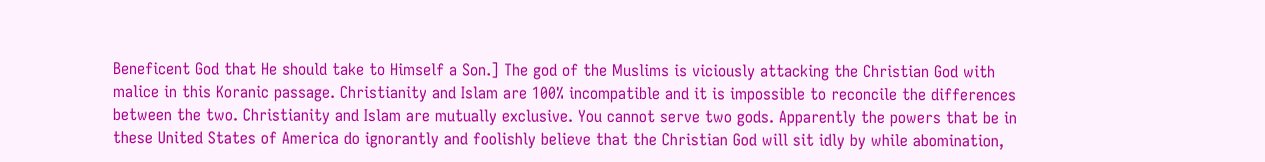Beneficent God that He should take to Himself a Son.] The god of the Muslims is viciously attacking the Christian God with malice in this Koranic passage. Christianity and Islam are 100% incompatible and it is impossible to reconcile the differences between the two. Christianity and Islam are mutually exclusive. You cannot serve two gods. Apparently the powers that be in these United States of America do ignorantly and foolishly believe that the Christian God will sit idly by while abomination,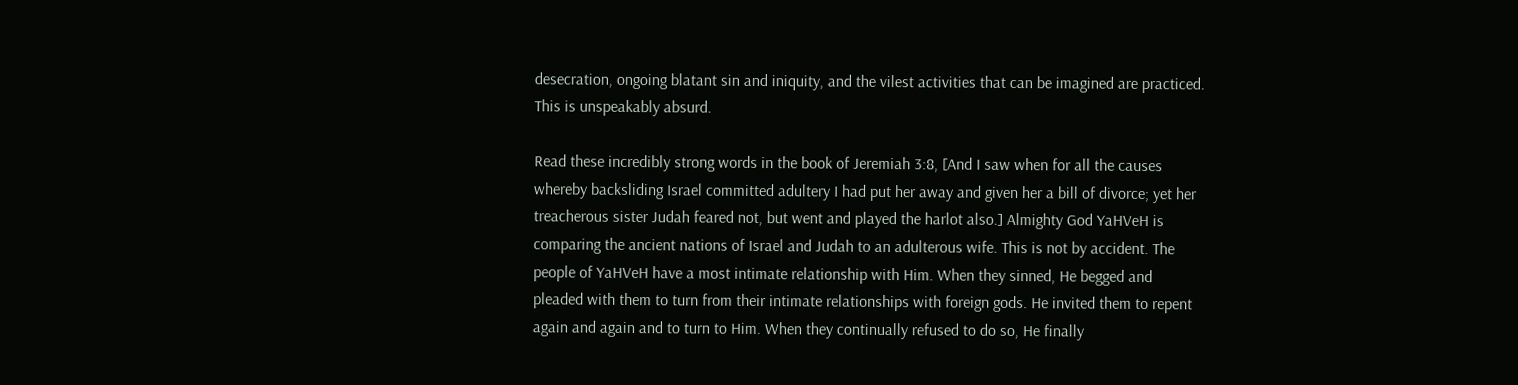desecration, ongoing blatant sin and iniquity, and the vilest activities that can be imagined are practiced. This is unspeakably absurd.

Read these incredibly strong words in the book of Jeremiah 3:8, [And I saw when for all the causes whereby backsliding Israel committed adultery I had put her away and given her a bill of divorce; yet her treacherous sister Judah feared not, but went and played the harlot also.] Almighty God YaHVeH is comparing the ancient nations of Israel and Judah to an adulterous wife. This is not by accident. The people of YaHVeH have a most intimate relationship with Him. When they sinned, He begged and pleaded with them to turn from their intimate relationships with foreign gods. He invited them to repent again and again and to turn to Him. When they continually refused to do so, He finally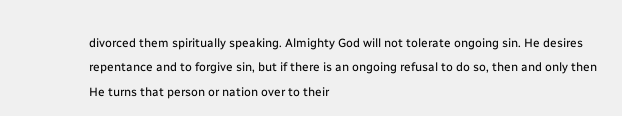divorced them spiritually speaking. Almighty God will not tolerate ongoing sin. He desires repentance and to forgive sin, but if there is an ongoing refusal to do so, then and only then He turns that person or nation over to their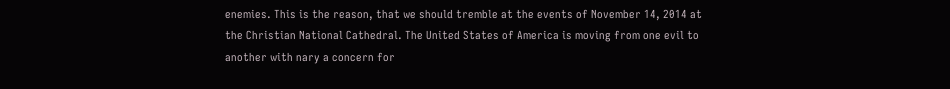enemies. This is the reason, that we should tremble at the events of November 14, 2014 at the Christian National Cathedral. The United States of America is moving from one evil to another with nary a concern for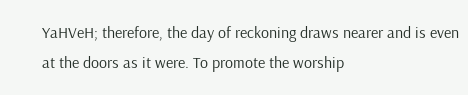YaHVeH; therefore, the day of reckoning draws nearer and is even at the doors as it were. To promote the worship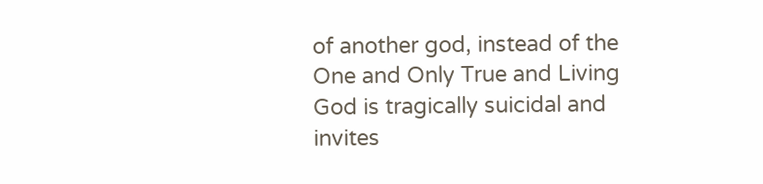of another god, instead of the One and Only True and Living God is tragically suicidal and invites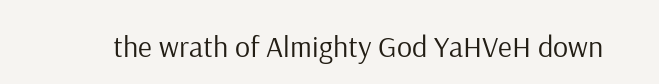the wrath of Almighty God YaHVeH down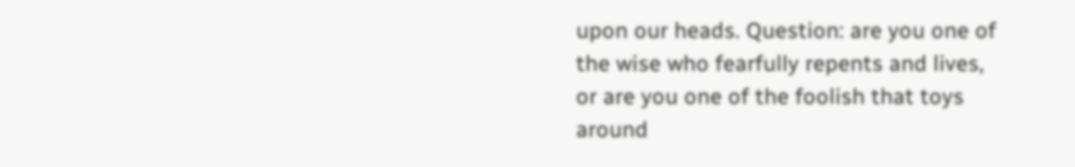upon our heads. Question: are you one of the wise who fearfully repents and lives, or are you one of the foolish that toys around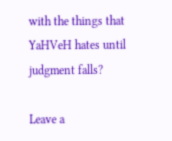with the things that YaHVeH hates until judgment falls?

Leave a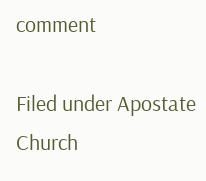comment

Filed under Apostate Church